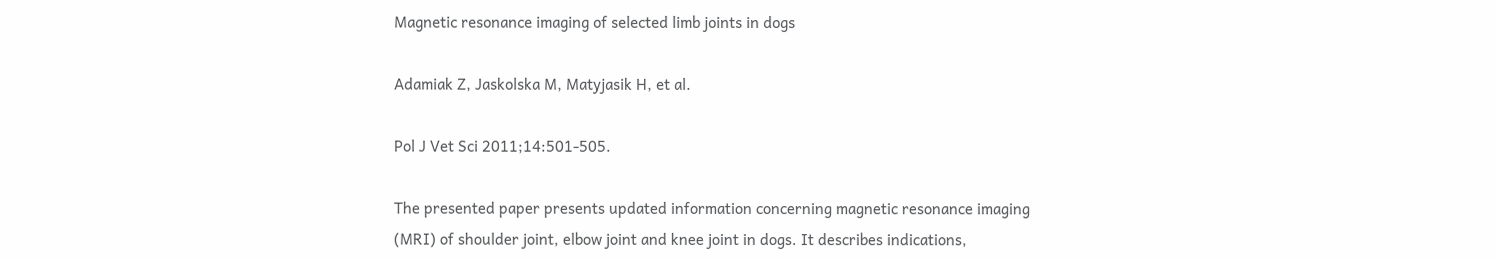Magnetic resonance imaging of selected limb joints in dogs

Adamiak Z, Jaskolska M, Matyjasik H, et al.

Pol J Vet Sci 2011;14:501-505.

The presented paper presents updated information concerning magnetic resonance imaging (MRI) of shoulder joint, elbow joint and knee joint in dogs. It describes indications,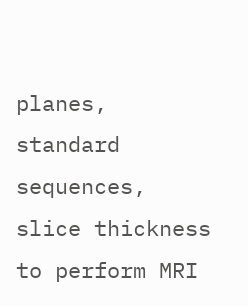planes, standard sequences, slice thickness to perform MRI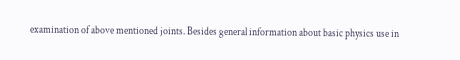examination of above mentioned joints. Besides general information about basic physics use in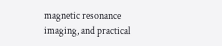magnetic resonance imaging, and practical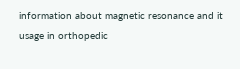information about magnetic resonance and it usage in orthopedic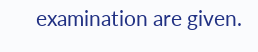examination are given.